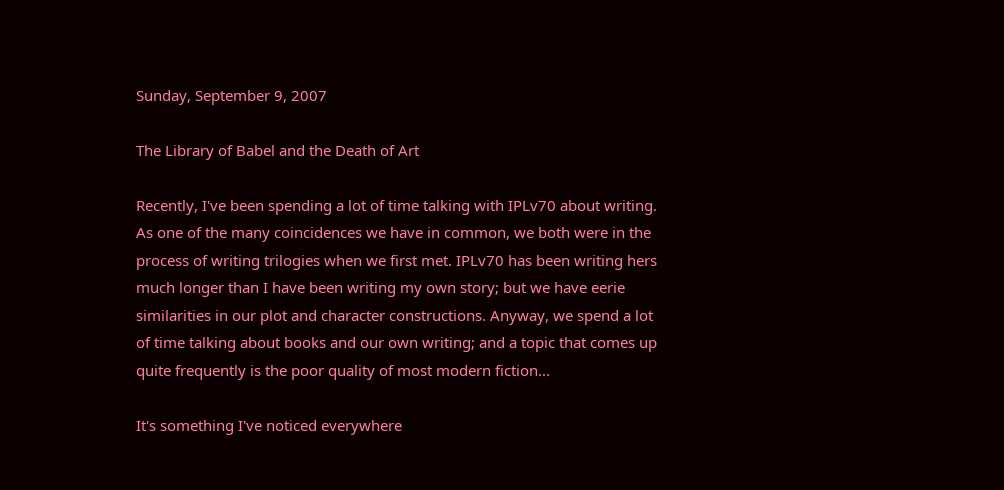Sunday, September 9, 2007

The Library of Babel and the Death of Art

Recently, I've been spending a lot of time talking with IPLv70 about writing. As one of the many coincidences we have in common, we both were in the process of writing trilogies when we first met. IPLv70 has been writing hers much longer than I have been writing my own story; but we have eerie similarities in our plot and character constructions. Anyway, we spend a lot of time talking about books and our own writing; and a topic that comes up quite frequently is the poor quality of most modern fiction...

It's something I've noticed everywhere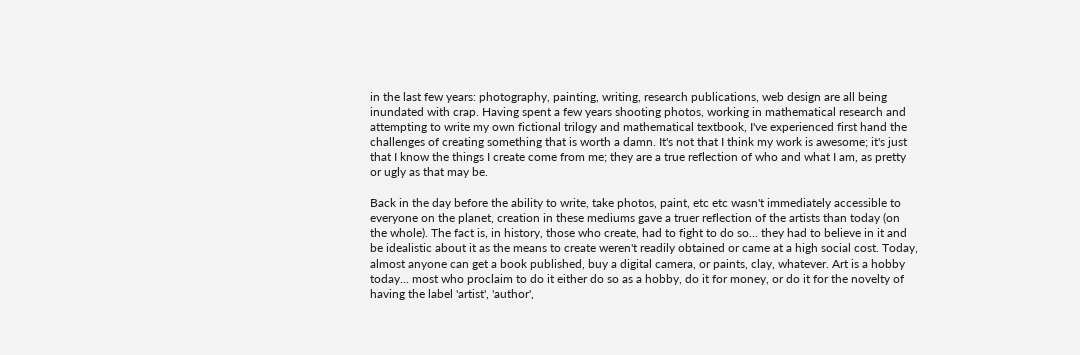in the last few years: photography, painting, writing, research publications, web design are all being inundated with crap. Having spent a few years shooting photos, working in mathematical research and attempting to write my own fictional trilogy and mathematical textbook, I've experienced first hand the challenges of creating something that is worth a damn. It's not that I think my work is awesome; it's just that I know the things I create come from me; they are a true reflection of who and what I am, as pretty or ugly as that may be.

Back in the day before the ability to write, take photos, paint, etc etc wasn't immediately accessible to everyone on the planet, creation in these mediums gave a truer reflection of the artists than today (on the whole). The fact is, in history, those who create, had to fight to do so... they had to believe in it and be idealistic about it as the means to create weren't readily obtained or came at a high social cost. Today, almost anyone can get a book published, buy a digital camera, or paints, clay, whatever. Art is a hobby today... most who proclaim to do it either do so as a hobby, do it for money, or do it for the novelty of having the label 'artist', 'author',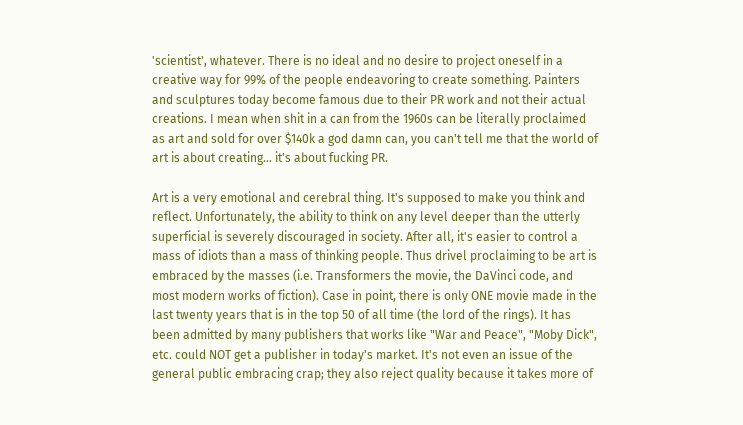'scientist', whatever. There is no ideal and no desire to project oneself in a creative way for 99% of the people endeavoring to create something. Painters and sculptures today become famous due to their PR work and not their actual creations. I mean when shit in a can from the 1960s can be literally proclaimed as art and sold for over $140k a god damn can, you can't tell me that the world of art is about creating... it's about fucking PR.

Art is a very emotional and cerebral thing. It's supposed to make you think and reflect. Unfortunately, the ability to think on any level deeper than the utterly superficial is severely discouraged in society. After all, it's easier to control a mass of idiots than a mass of thinking people. Thus drivel proclaiming to be art is embraced by the masses (i.e. Transformers the movie, the DaVinci code, and most modern works of fiction). Case in point, there is only ONE movie made in the last twenty years that is in the top 50 of all time (the lord of the rings). It has been admitted by many publishers that works like "War and Peace", "Moby Dick", etc. could NOT get a publisher in today's market. It's not even an issue of the general public embracing crap; they also reject quality because it takes more of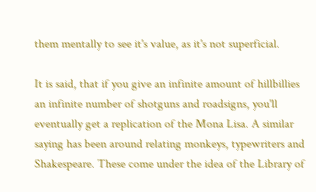them mentally to see it's value, as it's not superficial.

It is said, that if you give an infinite amount of hillbillies an infinite number of shotguns and roadsigns, you'll eventually get a replication of the Mona Lisa. A similar saying has been around relating monkeys, typewriters and Shakespeare. These come under the idea of the Library of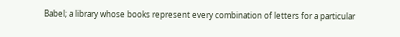Babel; a library whose books represent every combination of letters for a particular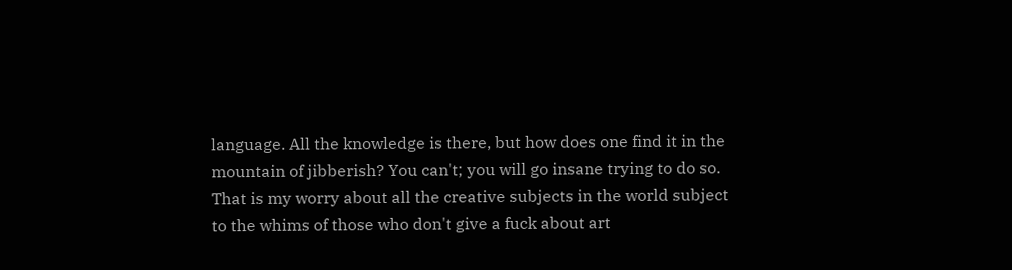language. All the knowledge is there, but how does one find it in the mountain of jibberish? You can't; you will go insane trying to do so. That is my worry about all the creative subjects in the world subject to the whims of those who don't give a fuck about art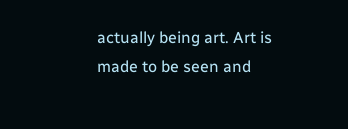actually being art. Art is made to be seen and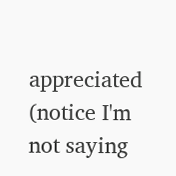appreciated (notice I'm not saying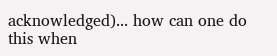acknowledged)... how can one do this when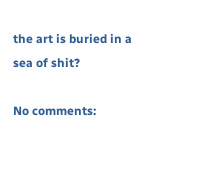the art is buried in a sea of shit?

No comments: